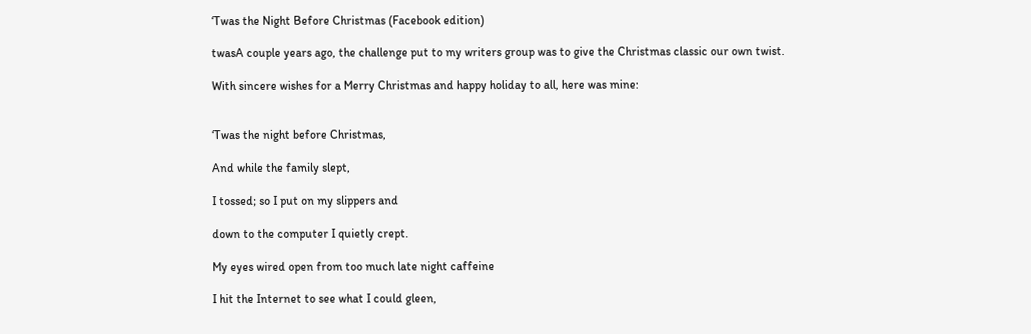‘Twas the Night Before Christmas (Facebook edition)

twasA couple years ago, the challenge put to my writers group was to give the Christmas classic our own twist.

With sincere wishes for a Merry Christmas and happy holiday to all, here was mine:


‘Twas the night before Christmas,

And while the family slept,

I tossed; so I put on my slippers and

down to the computer I quietly crept.

My eyes wired open from too much late night caffeine

I hit the Internet to see what I could gleen,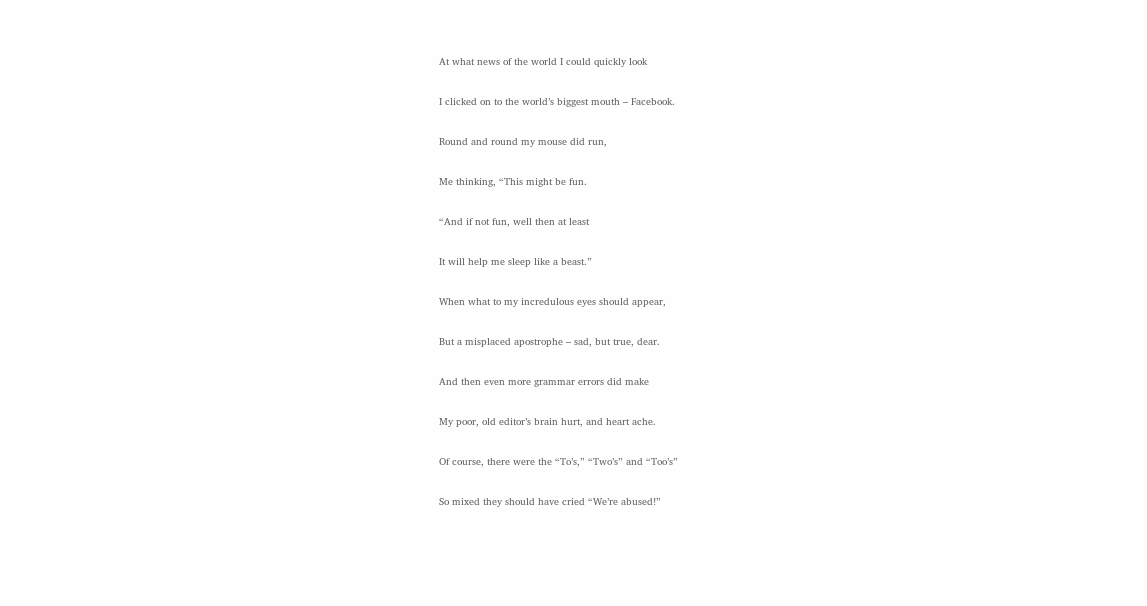At what news of the world I could quickly look

I clicked on to the world’s biggest mouth – Facebook.

Round and round my mouse did run,

Me thinking, “This might be fun.

“And if not fun, well then at least

It will help me sleep like a beast.”

When what to my incredulous eyes should appear,

But a misplaced apostrophe – sad, but true, dear.

And then even more grammar errors did make

My poor, old editor’s brain hurt, and heart ache.

Of course, there were the “To’s,” “Two’s” and “Too’s”

So mixed they should have cried “We’re abused!”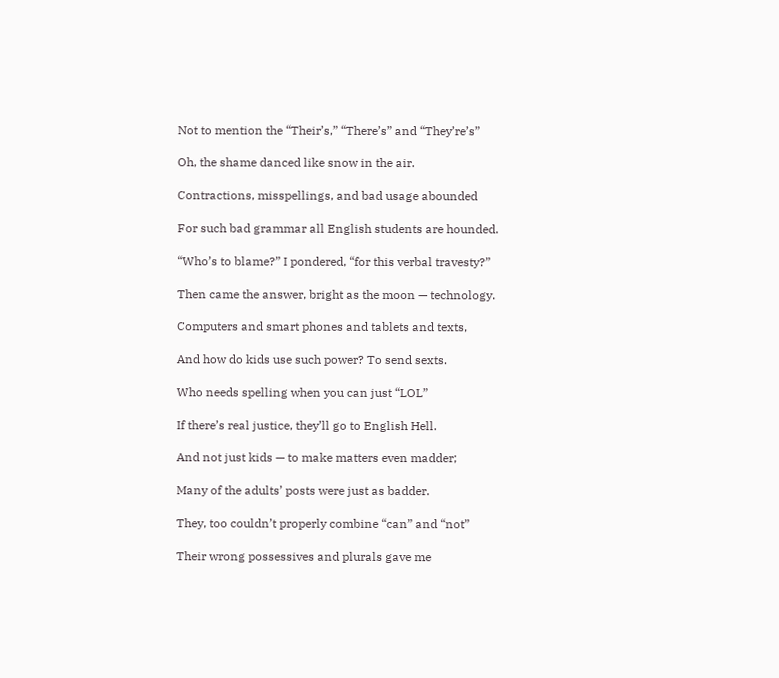Not to mention the “Their’s,” “There’s” and “They’re’s”

Oh, the shame danced like snow in the air.

Contractions, misspellings, and bad usage abounded

For such bad grammar all English students are hounded.

“Who’s to blame?” I pondered, “for this verbal travesty?”

Then came the answer, bright as the moon — technology.

Computers and smart phones and tablets and texts,

And how do kids use such power? To send sexts.

Who needs spelling when you can just “LOL”

If there’s real justice, they’ll go to English Hell.

And not just kids — to make matters even madder;

Many of the adults’ posts were just as badder.

They, too couldn’t properly combine “can” and “not”

Their wrong possessives and plurals gave me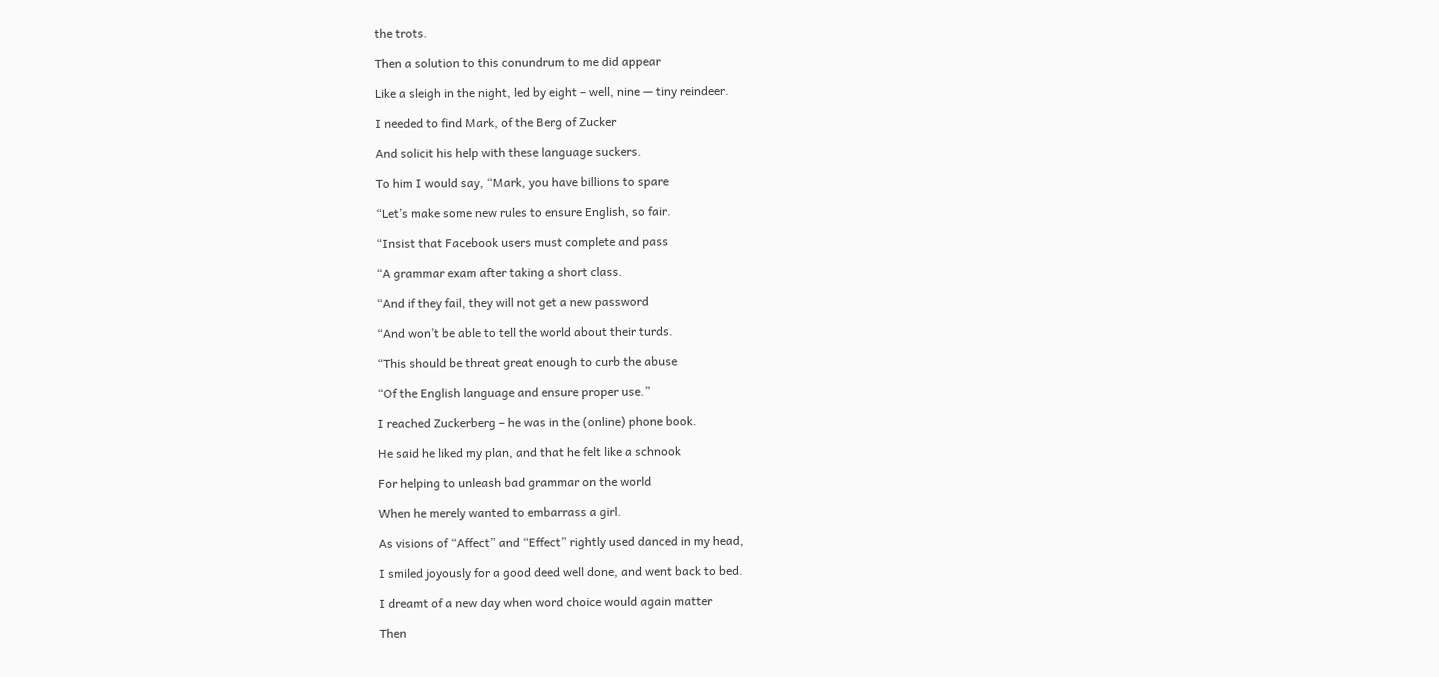the trots.

Then a solution to this conundrum to me did appear

Like a sleigh in the night, led by eight – well, nine — tiny reindeer.

I needed to find Mark, of the Berg of Zucker

And solicit his help with these language suckers.

To him I would say, “Mark, you have billions to spare

“Let’s make some new rules to ensure English, so fair.

“Insist that Facebook users must complete and pass

“A grammar exam after taking a short class.

“And if they fail, they will not get a new password

“And won’t be able to tell the world about their turds.

“This should be threat great enough to curb the abuse

“Of the English language and ensure proper use.”

I reached Zuckerberg – he was in the (online) phone book.

He said he liked my plan, and that he felt like a schnook

For helping to unleash bad grammar on the world

When he merely wanted to embarrass a girl.

As visions of “Affect” and “Effect” rightly used danced in my head,

I smiled joyously for a good deed well done, and went back to bed.

I dreamt of a new day when word choice would again matter

Then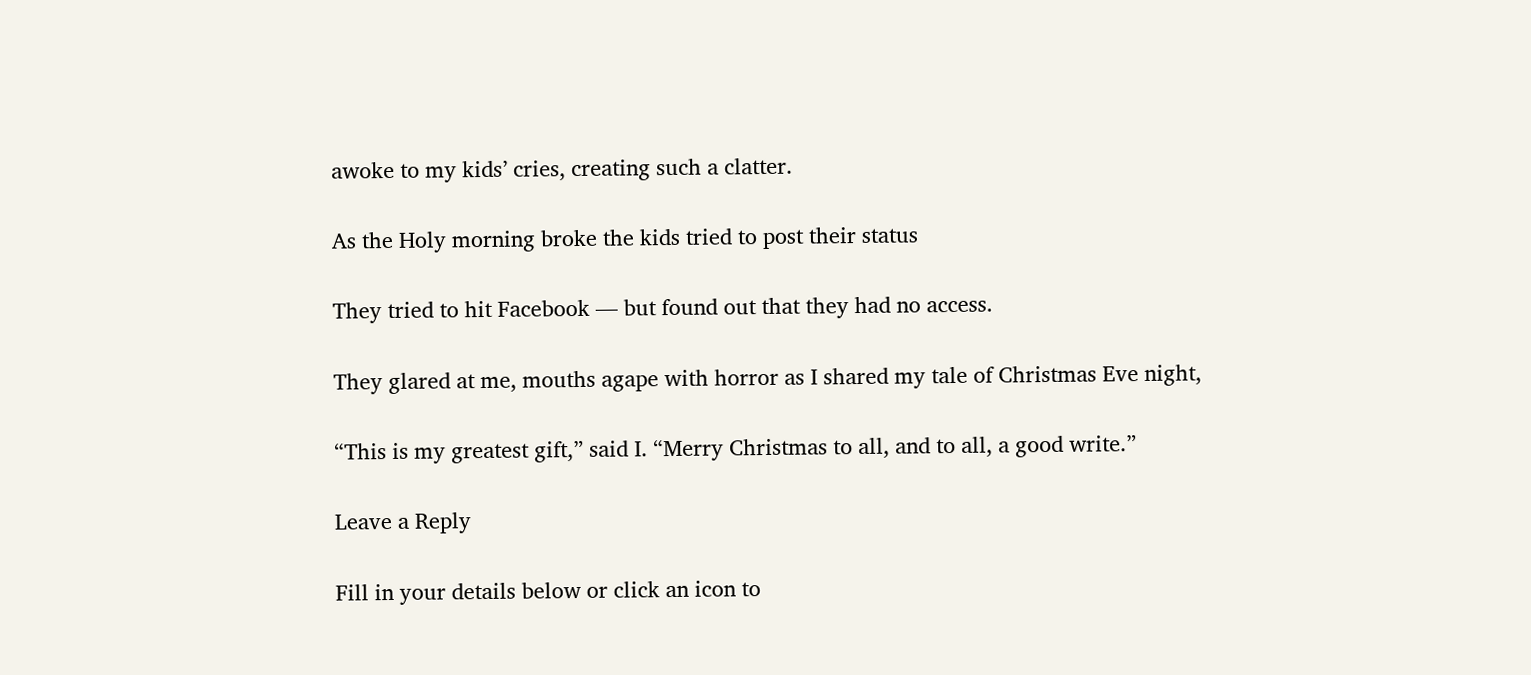awoke to my kids’ cries, creating such a clatter.

As the Holy morning broke the kids tried to post their status

They tried to hit Facebook — but found out that they had no access.

They glared at me, mouths agape with horror as I shared my tale of Christmas Eve night,

“This is my greatest gift,” said I. “Merry Christmas to all, and to all, a good write.”

Leave a Reply

Fill in your details below or click an icon to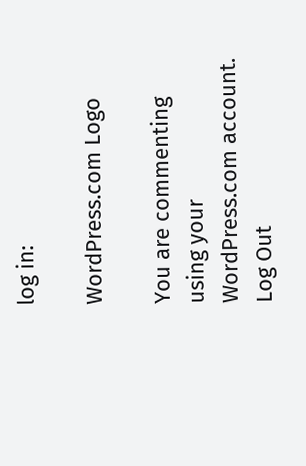log in:

WordPress.com Logo

You are commenting using your WordPress.com account. Log Out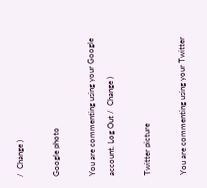/  Change )

Google photo

You are commenting using your Google account. Log Out /  Change )

Twitter picture

You are commenting using your Twitter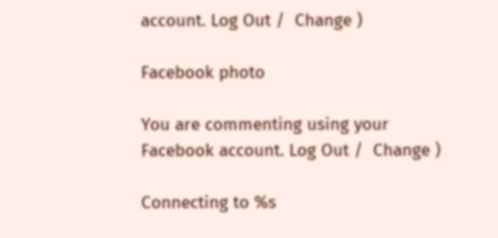account. Log Out /  Change )

Facebook photo

You are commenting using your Facebook account. Log Out /  Change )

Connecting to %s